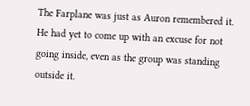The Farplane was just as Auron remembered it. He had yet to come up with an excuse for not going inside, even as the group was standing outside it.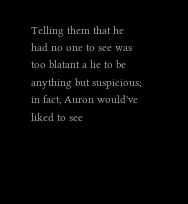Telling them that he had no one to see was too blatant a lie to be anything but suspicious; in fact, Auron would've liked to see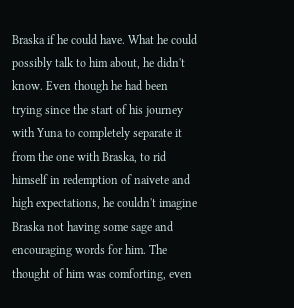Braska if he could have. What he could possibly talk to him about, he didn't know. Even though he had been trying since the start of his journey with Yuna to completely separate it from the one with Braska, to rid himself in redemption of naivete and high expectations, he couldn't imagine Braska not having some sage and encouraging words for him. The thought of him was comforting, even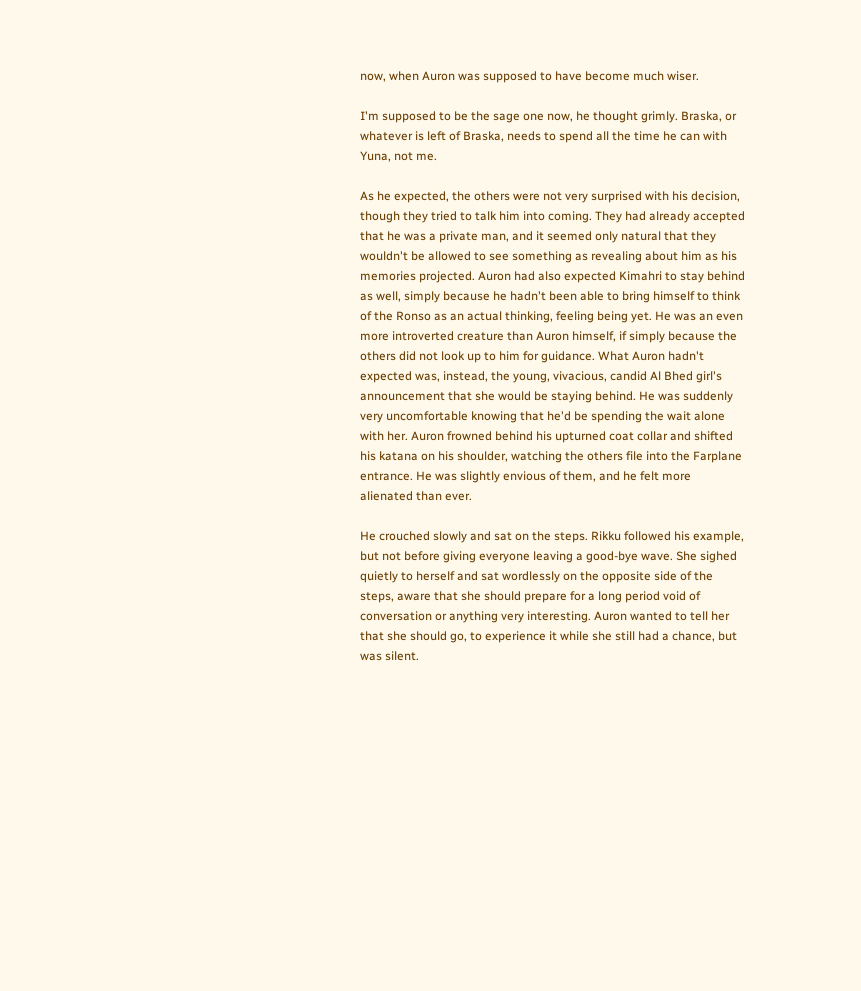now, when Auron was supposed to have become much wiser.

I'm supposed to be the sage one now, he thought grimly. Braska, or whatever is left of Braska, needs to spend all the time he can with Yuna, not me.

As he expected, the others were not very surprised with his decision, though they tried to talk him into coming. They had already accepted that he was a private man, and it seemed only natural that they wouldn't be allowed to see something as revealing about him as his memories projected. Auron had also expected Kimahri to stay behind as well, simply because he hadn't been able to bring himself to think of the Ronso as an actual thinking, feeling being yet. He was an even more introverted creature than Auron himself, if simply because the others did not look up to him for guidance. What Auron hadn't expected was, instead, the young, vivacious, candid Al Bhed girl's announcement that she would be staying behind. He was suddenly very uncomfortable knowing that he'd be spending the wait alone with her. Auron frowned behind his upturned coat collar and shifted his katana on his shoulder, watching the others file into the Farplane entrance. He was slightly envious of them, and he felt more alienated than ever.

He crouched slowly and sat on the steps. Rikku followed his example, but not before giving everyone leaving a good-bye wave. She sighed quietly to herself and sat wordlessly on the opposite side of the steps, aware that she should prepare for a long period void of conversation or anything very interesting. Auron wanted to tell her that she should go, to experience it while she still had a chance, but was silent.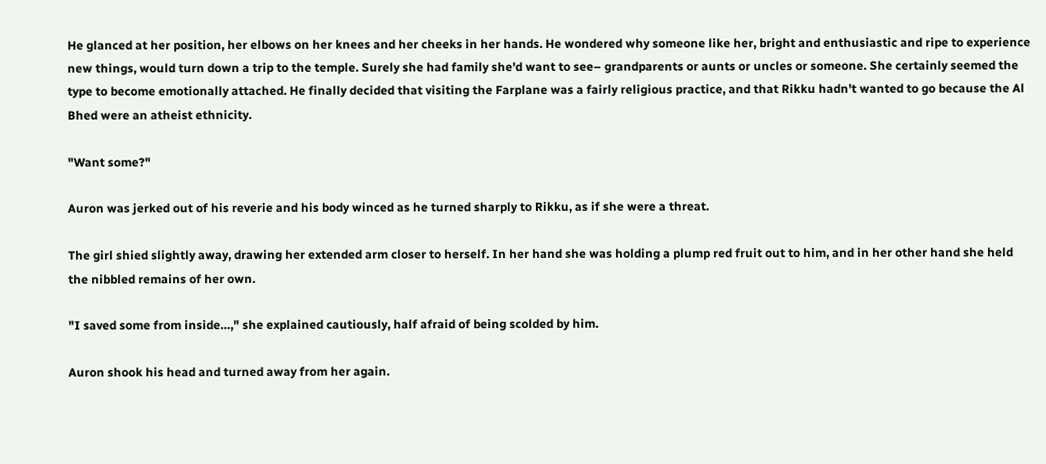He glanced at her position, her elbows on her knees and her cheeks in her hands. He wondered why someone like her, bright and enthusiastic and ripe to experience new things, would turn down a trip to the temple. Surely she had family she'd want to see– grandparents or aunts or uncles or someone. She certainly seemed the type to become emotionally attached. He finally decided that visiting the Farplane was a fairly religious practice, and that Rikku hadn't wanted to go because the Al Bhed were an atheist ethnicity.

"Want some?"

Auron was jerked out of his reverie and his body winced as he turned sharply to Rikku, as if she were a threat.

The girl shied slightly away, drawing her extended arm closer to herself. In her hand she was holding a plump red fruit out to him, and in her other hand she held the nibbled remains of her own.

"I saved some from inside…," she explained cautiously, half afraid of being scolded by him.

Auron shook his head and turned away from her again.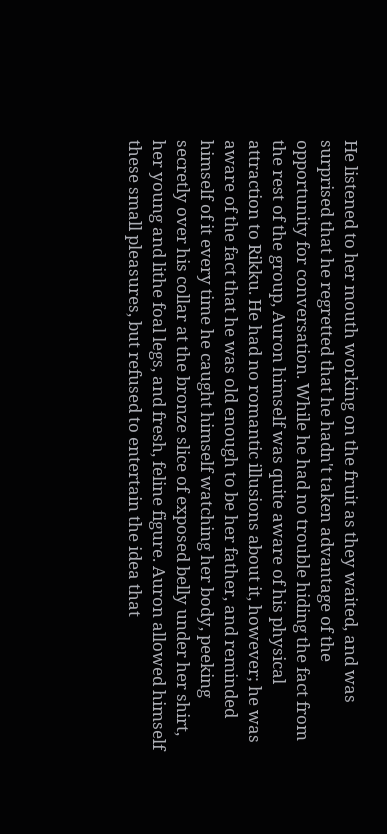He listened to her mouth working on the fruit as they waited, and was surprised that he regretted that he hadn't taken advantage of the opportunity for conversation. While he had no trouble hiding the fact from the rest of the group, Auron himself was quite aware of his physical attraction to Rikku. He had no romantic illusions about it, however; he was aware of the fact that he was old enough to be her father, and reminded himself of it every time he caught himself watching her body, peeking secretly over his collar at the bronze slice of exposed belly under her shirt, her young and lithe foal legs, and fresh, feline figure. Auron allowed himself these small pleasures, but refused to entertain the idea that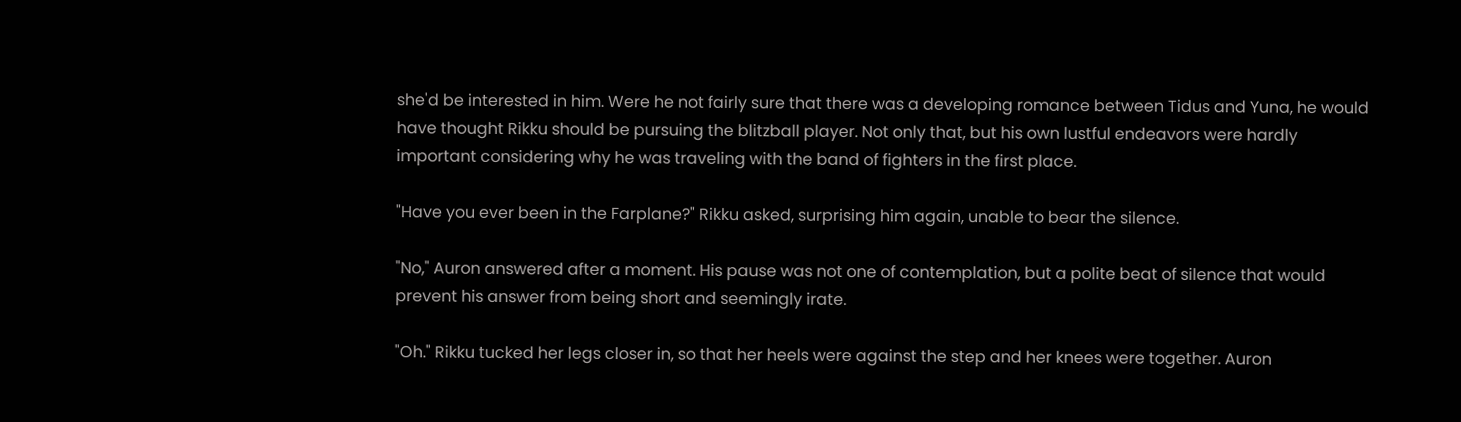she'd be interested in him. Were he not fairly sure that there was a developing romance between Tidus and Yuna, he would have thought Rikku should be pursuing the blitzball player. Not only that, but his own lustful endeavors were hardly important considering why he was traveling with the band of fighters in the first place.

"Have you ever been in the Farplane?" Rikku asked, surprising him again, unable to bear the silence.

"No," Auron answered after a moment. His pause was not one of contemplation, but a polite beat of silence that would prevent his answer from being short and seemingly irate.

"Oh." Rikku tucked her legs closer in, so that her heels were against the step and her knees were together. Auron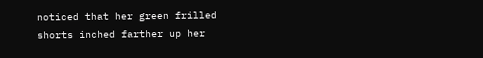noticed that her green frilled shorts inched farther up her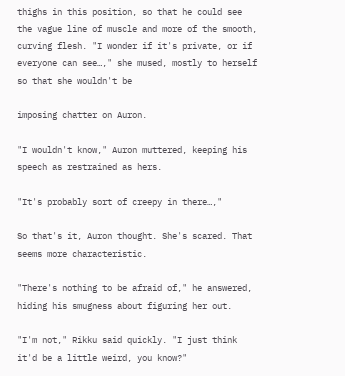thighs in this position, so that he could see the vague line of muscle and more of the smooth, curving flesh. "I wonder if it's private, or if everyone can see…," she mused, mostly to herself so that she wouldn't be

imposing chatter on Auron.

"I wouldn't know," Auron muttered, keeping his speech as restrained as hers.

"It's probably sort of creepy in there…,"

So that's it, Auron thought. She's scared. That seems more characteristic.

"There's nothing to be afraid of," he answered, hiding his smugness about figuring her out.

"I'm not," Rikku said quickly. "I just think it'd be a little weird, you know?"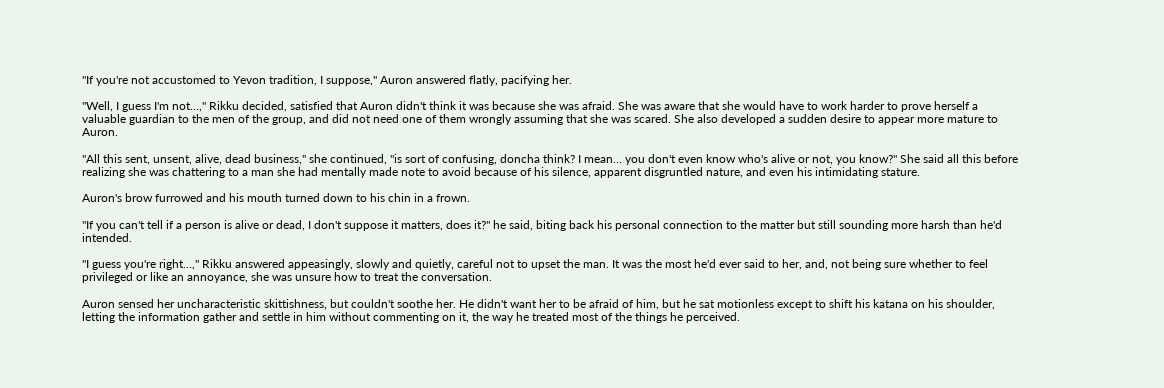"If you're not accustomed to Yevon tradition, I suppose," Auron answered flatly, pacifying her.

"Well, I guess I'm not…," Rikku decided, satisfied that Auron didn't think it was because she was afraid. She was aware that she would have to work harder to prove herself a valuable guardian to the men of the group, and did not need one of them wrongly assuming that she was scared. She also developed a sudden desire to appear more mature to Auron.

"All this sent, unsent, alive, dead business," she continued, "is sort of confusing, doncha think? I mean… you don't even know who's alive or not, you know?" She said all this before realizing she was chattering to a man she had mentally made note to avoid because of his silence, apparent disgruntled nature, and even his intimidating stature.

Auron's brow furrowed and his mouth turned down to his chin in a frown.

"If you can't tell if a person is alive or dead, I don't suppose it matters, does it?" he said, biting back his personal connection to the matter but still sounding more harsh than he'd intended.

"I guess you're right…," Rikku answered appeasingly, slowly and quietly, careful not to upset the man. It was the most he'd ever said to her, and, not being sure whether to feel privileged or like an annoyance, she was unsure how to treat the conversation.

Auron sensed her uncharacteristic skittishness, but couldn't soothe her. He didn't want her to be afraid of him, but he sat motionless except to shift his katana on his shoulder, letting the information gather and settle in him without commenting on it, the way he treated most of the things he perceived.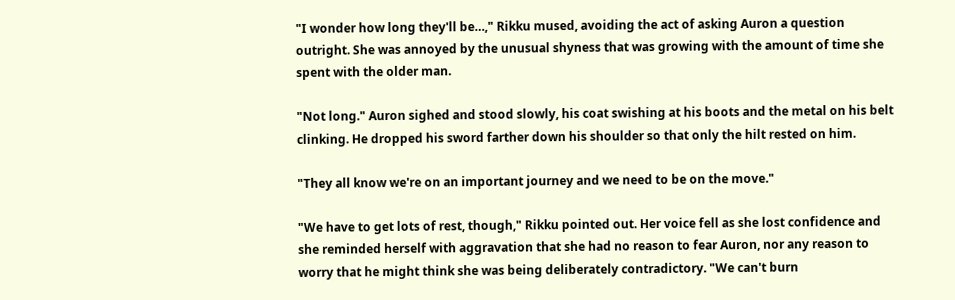"I wonder how long they'll be…," Rikku mused, avoiding the act of asking Auron a question outright. She was annoyed by the unusual shyness that was growing with the amount of time she spent with the older man.

"Not long." Auron sighed and stood slowly, his coat swishing at his boots and the metal on his belt clinking. He dropped his sword farther down his shoulder so that only the hilt rested on him.

"They all know we're on an important journey and we need to be on the move."

"We have to get lots of rest, though," Rikku pointed out. Her voice fell as she lost confidence and she reminded herself with aggravation that she had no reason to fear Auron, nor any reason to worry that he might think she was being deliberately contradictory. "We can't burn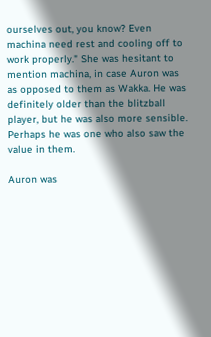ourselves out, you know? Even machina need rest and cooling off to work properly." She was hesitant to mention machina, in case Auron was as opposed to them as Wakka. He was definitely older than the blitzball player, but he was also more sensible. Perhaps he was one who also saw the value in them.

Auron was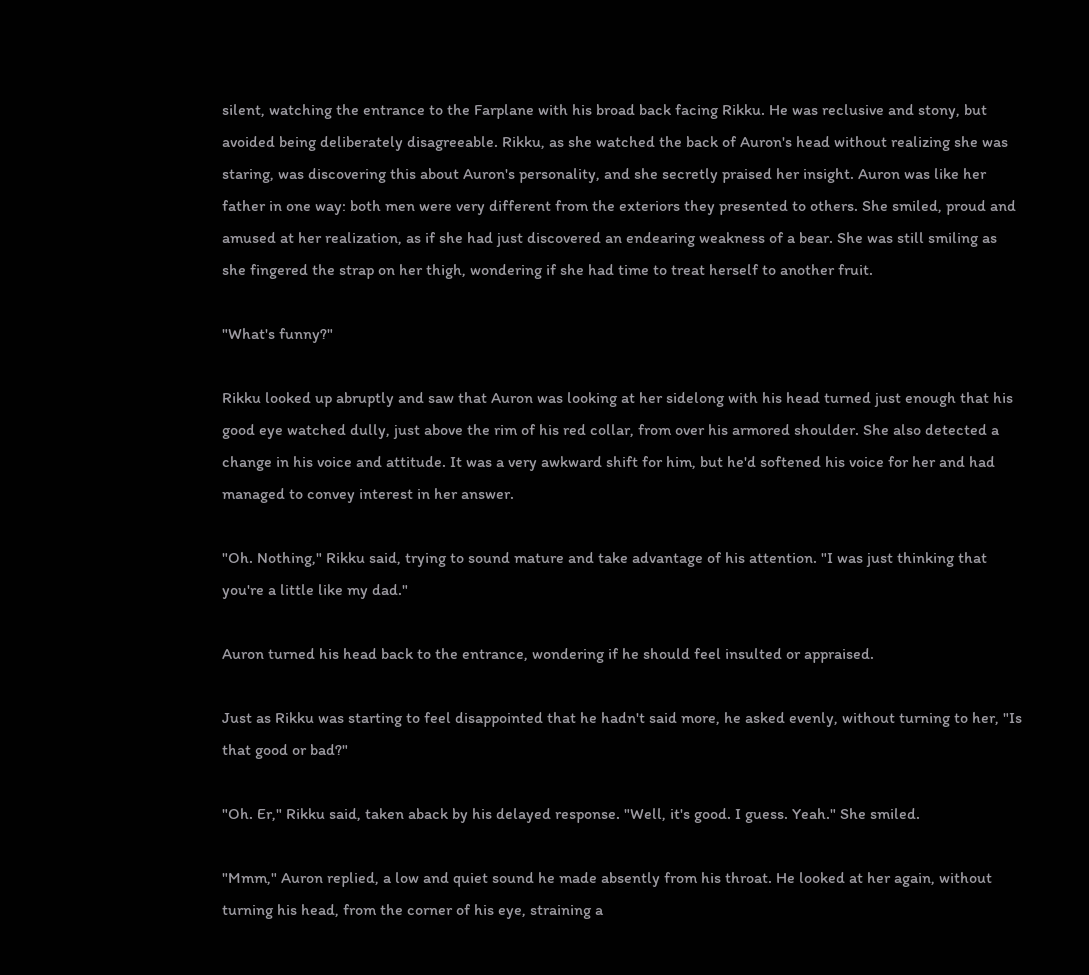silent, watching the entrance to the Farplane with his broad back facing Rikku. He was reclusive and stony, but avoided being deliberately disagreeable. Rikku, as she watched the back of Auron's head without realizing she was staring, was discovering this about Auron's personality, and she secretly praised her insight. Auron was like her father in one way: both men were very different from the exteriors they presented to others. She smiled, proud and amused at her realization, as if she had just discovered an endearing weakness of a bear. She was still smiling as she fingered the strap on her thigh, wondering if she had time to treat herself to another fruit.

"What's funny?"

Rikku looked up abruptly and saw that Auron was looking at her sidelong with his head turned just enough that his good eye watched dully, just above the rim of his red collar, from over his armored shoulder. She also detected a change in his voice and attitude. It was a very awkward shift for him, but he'd softened his voice for her and had managed to convey interest in her answer.

"Oh. Nothing," Rikku said, trying to sound mature and take advantage of his attention. "I was just thinking that you're a little like my dad."

Auron turned his head back to the entrance, wondering if he should feel insulted or appraised.

Just as Rikku was starting to feel disappointed that he hadn't said more, he asked evenly, without turning to her, "Is that good or bad?"

"Oh. Er," Rikku said, taken aback by his delayed response. "Well, it's good. I guess. Yeah." She smiled.

"Mmm," Auron replied, a low and quiet sound he made absently from his throat. He looked at her again, without turning his head, from the corner of his eye, straining a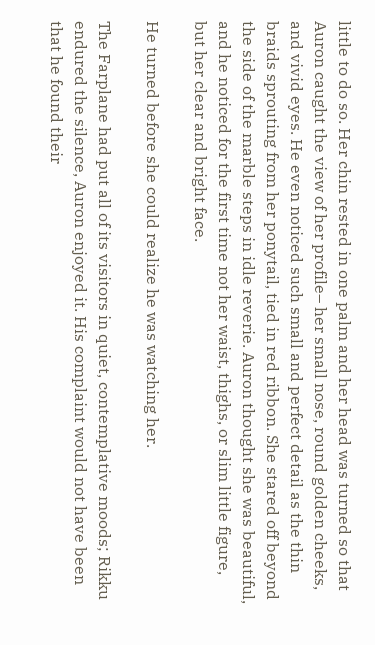little to do so. Her chin rested in one palm and her head was turned so that Auron caught the view of her profile– her small nose, round golden cheeks, and vivid eyes. He even noticed such small and perfect detail as the thin braids sprouting from her ponytail, tied in red ribbon. She stared off beyond the side of the marble steps in idle reverie. Auron thought she was beautiful, and he noticed for the first time not her waist, thighs, or slim little figure, but her clear and bright face.

He turned before she could realize he was watching her.

The Farplane had put all of its visitors in quiet, contemplative moods; Rikku endured the silence, Auron enjoyed it. His complaint would not have been that he found their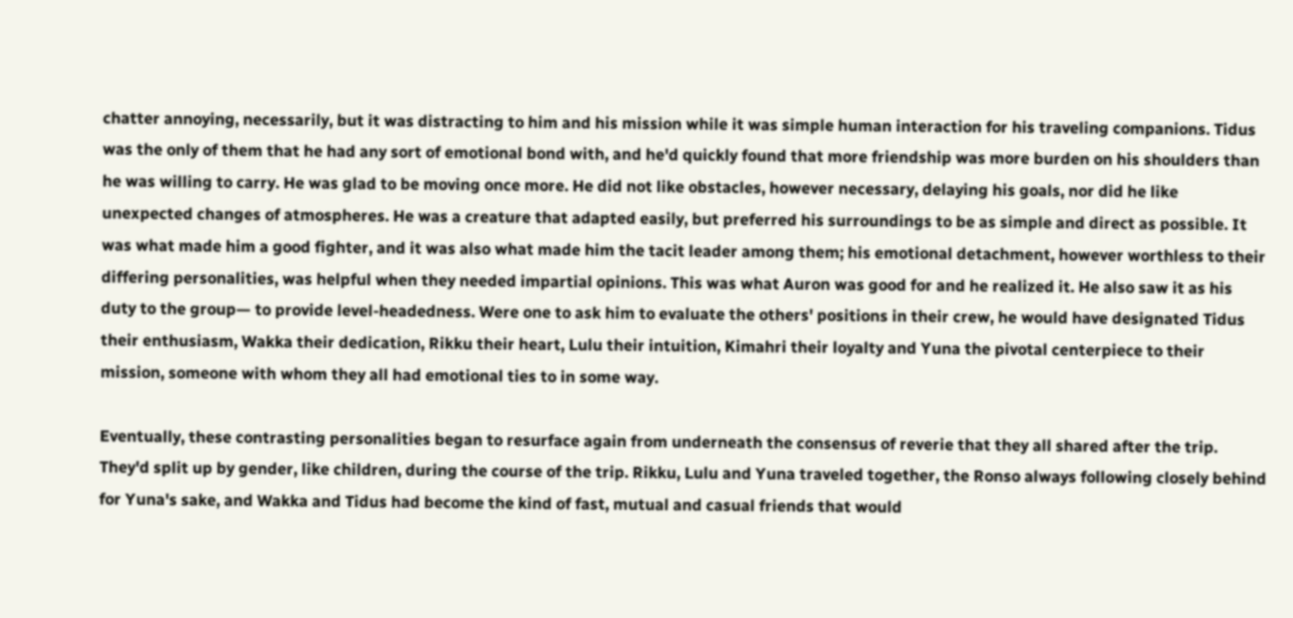chatter annoying, necessarily, but it was distracting to him and his mission while it was simple human interaction for his traveling companions. Tidus was the only of them that he had any sort of emotional bond with, and he'd quickly found that more friendship was more burden on his shoulders than he was willing to carry. He was glad to be moving once more. He did not like obstacles, however necessary, delaying his goals, nor did he like unexpected changes of atmospheres. He was a creature that adapted easily, but preferred his surroundings to be as simple and direct as possible. It was what made him a good fighter, and it was also what made him the tacit leader among them; his emotional detachment, however worthless to their differing personalities, was helpful when they needed impartial opinions. This was what Auron was good for and he realized it. He also saw it as his duty to the group— to provide level-headedness. Were one to ask him to evaluate the others' positions in their crew, he would have designated Tidus their enthusiasm, Wakka their dedication, Rikku their heart, Lulu their intuition, Kimahri their loyalty and Yuna the pivotal centerpiece to their mission, someone with whom they all had emotional ties to in some way.

Eventually, these contrasting personalities began to resurface again from underneath the consensus of reverie that they all shared after the trip. They'd split up by gender, like children, during the course of the trip. Rikku, Lulu and Yuna traveled together, the Ronso always following closely behind for Yuna's sake, and Wakka and Tidus had become the kind of fast, mutual and casual friends that would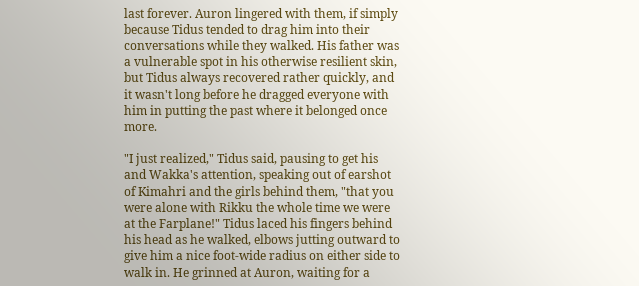last forever. Auron lingered with them, if simply because Tidus tended to drag him into their conversations while they walked. His father was a vulnerable spot in his otherwise resilient skin, but Tidus always recovered rather quickly, and it wasn't long before he dragged everyone with him in putting the past where it belonged once more.

"I just realized," Tidus said, pausing to get his and Wakka's attention, speaking out of earshot of Kimahri and the girls behind them, "that you were alone with Rikku the whole time we were at the Farplane!" Tidus laced his fingers behind his head as he walked, elbows jutting outward to give him a nice foot-wide radius on either side to walk in. He grinned at Auron, waiting for a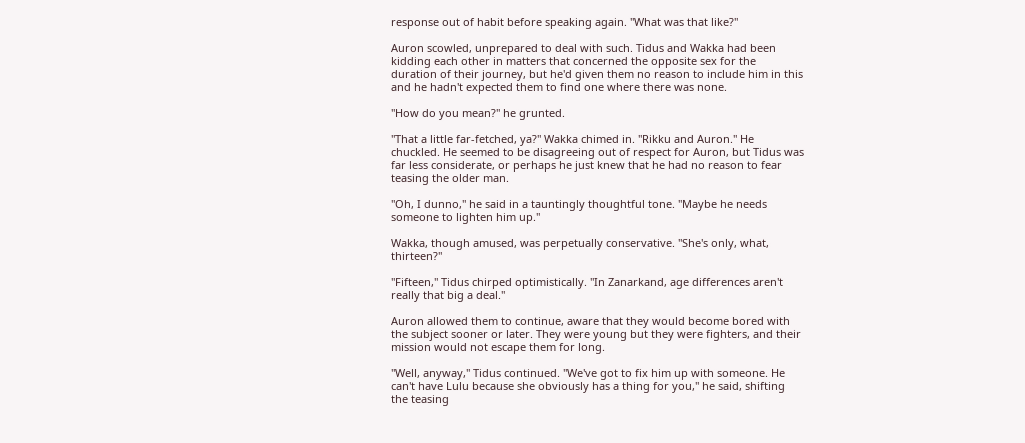response out of habit before speaking again. "What was that like?"

Auron scowled, unprepared to deal with such. Tidus and Wakka had been kidding each other in matters that concerned the opposite sex for the duration of their journey, but he'd given them no reason to include him in this and he hadn't expected them to find one where there was none.

"How do you mean?" he grunted.

"That a little far-fetched, ya?" Wakka chimed in. "Rikku and Auron." He chuckled. He seemed to be disagreeing out of respect for Auron, but Tidus was far less considerate, or perhaps he just knew that he had no reason to fear teasing the older man.

"Oh, I dunno," he said in a tauntingly thoughtful tone. "Maybe he needs someone to lighten him up."

Wakka, though amused, was perpetually conservative. "She's only, what, thirteen?"

"Fifteen," Tidus chirped optimistically. "In Zanarkand, age differences aren't really that big a deal."

Auron allowed them to continue, aware that they would become bored with the subject sooner or later. They were young but they were fighters, and their mission would not escape them for long.

"Well, anyway," Tidus continued. "We've got to fix him up with someone. He can't have Lulu because she obviously has a thing for you," he said, shifting the teasing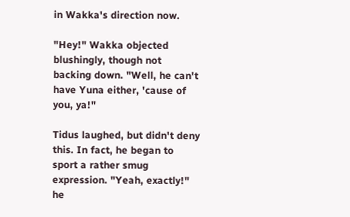in Wakka's direction now.

"Hey!" Wakka objected blushingly, though not backing down. "Well, he can't have Yuna either, 'cause of you, ya!"

Tidus laughed, but didn't deny this. In fact, he began to sport a rather smug expression. "Yeah, exactly!" he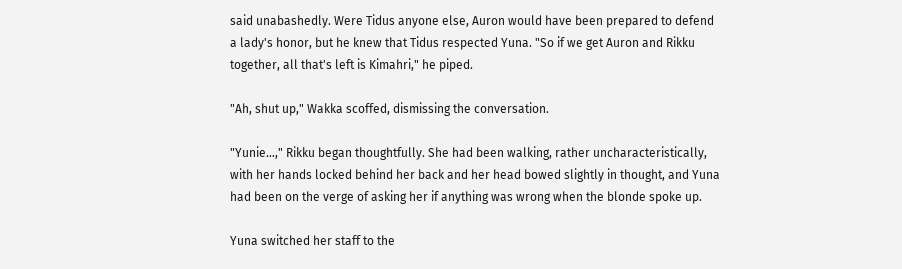said unabashedly. Were Tidus anyone else, Auron would have been prepared to defend a lady's honor, but he knew that Tidus respected Yuna. "So if we get Auron and Rikku together, all that's left is Kimahri," he piped.

"Ah, shut up," Wakka scoffed, dismissing the conversation.

"Yunie…," Rikku began thoughtfully. She had been walking, rather uncharacteristically, with her hands locked behind her back and her head bowed slightly in thought, and Yuna had been on the verge of asking her if anything was wrong when the blonde spoke up.

Yuna switched her staff to the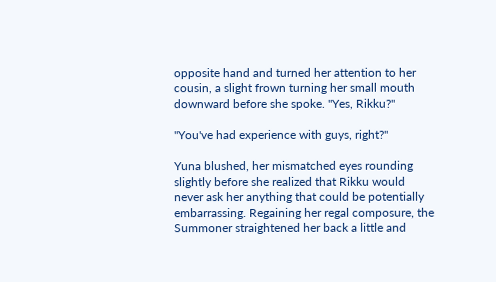opposite hand and turned her attention to her cousin, a slight frown turning her small mouth downward before she spoke. "Yes, Rikku?"

"You've had experience with guys, right?"

Yuna blushed, her mismatched eyes rounding slightly before she realized that Rikku would never ask her anything that could be potentially embarrassing. Regaining her regal composure, the Summoner straightened her back a little and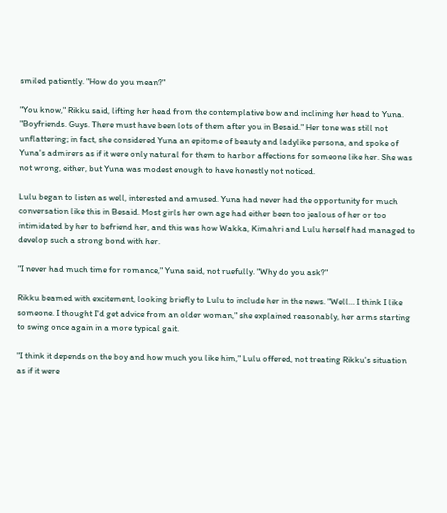smiled patiently. "How do you mean?"

"You know," Rikku said, lifting her head from the contemplative bow and inclining her head to Yuna. "Boyfriends. Guys. There must have been lots of them after you in Besaid." Her tone was still not unflattering; in fact, she considered Yuna an epitome of beauty and ladylike persona, and spoke of Yuna's admirers as if it were only natural for them to harbor affections for someone like her. She was not wrong, either, but Yuna was modest enough to have honestly not noticed.

Lulu began to listen as well, interested and amused. Yuna had never had the opportunity for much conversation like this in Besaid. Most girls her own age had either been too jealous of her or too intimidated by her to befriend her, and this was how Wakka, Kimahri and Lulu herself had managed to develop such a strong bond with her.

"I never had much time for romance," Yuna said, not ruefully. "Why do you ask?"

Rikku beamed with excitement, looking briefly to Lulu to include her in the news. "Well… I think I like someone. I thought I'd get advice from an older woman," she explained reasonably, her arms starting to swing once again in a more typical gait.

"I think it depends on the boy and how much you like him," Lulu offered, not treating Rikku's situation as if it were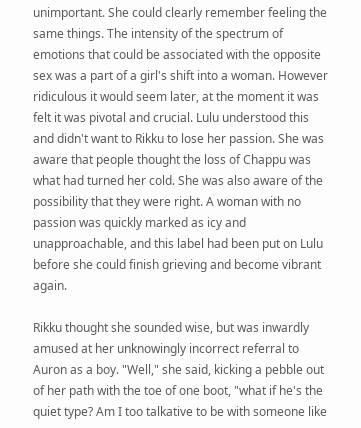unimportant. She could clearly remember feeling the same things. The intensity of the spectrum of emotions that could be associated with the opposite sex was a part of a girl's shift into a woman. However ridiculous it would seem later, at the moment it was felt it was pivotal and crucial. Lulu understood this and didn't want to Rikku to lose her passion. She was aware that people thought the loss of Chappu was what had turned her cold. She was also aware of the possibility that they were right. A woman with no passion was quickly marked as icy and unapproachable, and this label had been put on Lulu before she could finish grieving and become vibrant again.

Rikku thought she sounded wise, but was inwardly amused at her unknowingly incorrect referral to Auron as a boy. "Well," she said, kicking a pebble out of her path with the toe of one boot, "what if he's the quiet type? Am I too talkative to be with someone like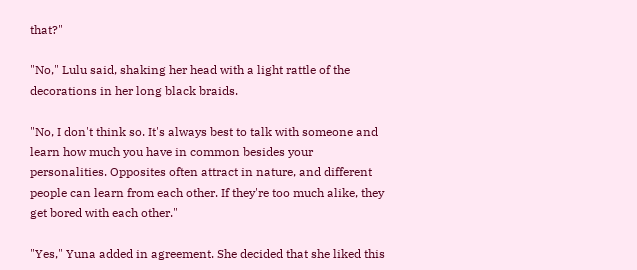that?"

"No," Lulu said, shaking her head with a light rattle of the decorations in her long black braids.

"No, I don't think so. It's always best to talk with someone and learn how much you have in common besides your personalities. Opposites often attract in nature, and different people can learn from each other. If they're too much alike, they get bored with each other."

"Yes," Yuna added in agreement. She decided that she liked this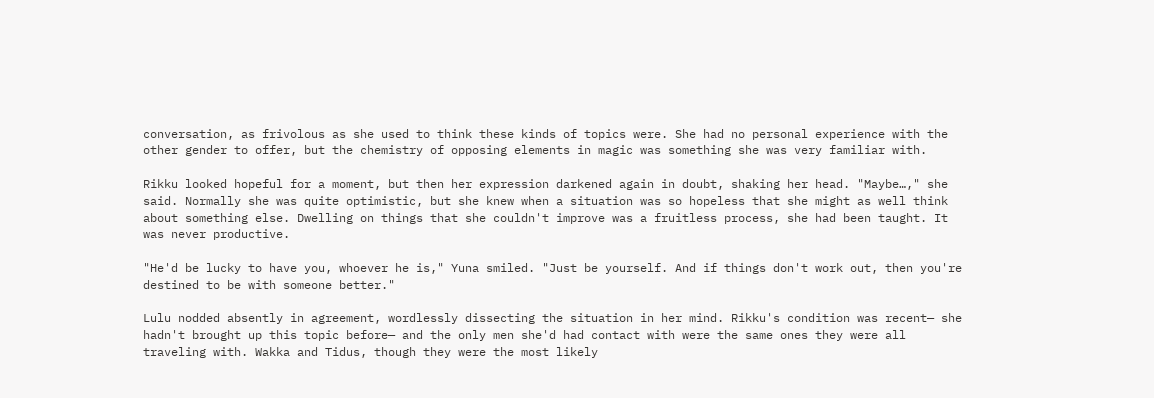conversation, as frivolous as she used to think these kinds of topics were. She had no personal experience with the other gender to offer, but the chemistry of opposing elements in magic was something she was very familiar with.

Rikku looked hopeful for a moment, but then her expression darkened again in doubt, shaking her head. "Maybe…," she said. Normally she was quite optimistic, but she knew when a situation was so hopeless that she might as well think about something else. Dwelling on things that she couldn't improve was a fruitless process, she had been taught. It was never productive.

"He'd be lucky to have you, whoever he is," Yuna smiled. "Just be yourself. And if things don't work out, then you're destined to be with someone better."

Lulu nodded absently in agreement, wordlessly dissecting the situation in her mind. Rikku's condition was recent— she hadn't brought up this topic before— and the only men she'd had contact with were the same ones they were all traveling with. Wakka and Tidus, though they were the most likely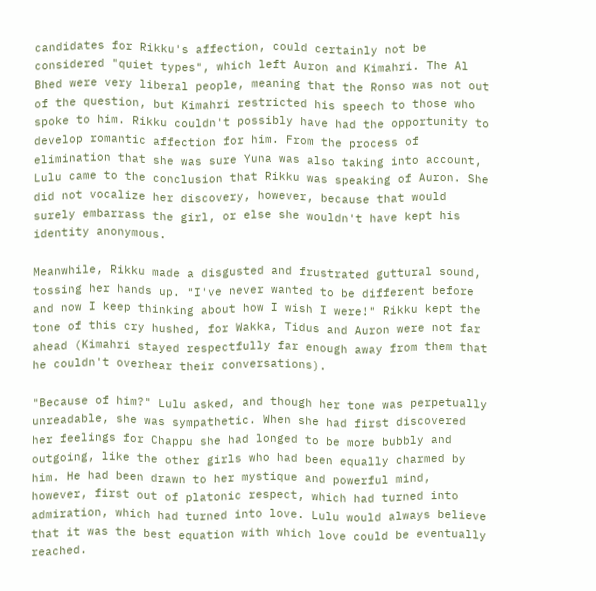candidates for Rikku's affection, could certainly not be considered "quiet types", which left Auron and Kimahri. The Al Bhed were very liberal people, meaning that the Ronso was not out of the question, but Kimahri restricted his speech to those who spoke to him. Rikku couldn't possibly have had the opportunity to develop romantic affection for him. From the process of elimination that she was sure Yuna was also taking into account, Lulu came to the conclusion that Rikku was speaking of Auron. She did not vocalize her discovery, however, because that would surely embarrass the girl, or else she wouldn't have kept his identity anonymous.

Meanwhile, Rikku made a disgusted and frustrated guttural sound, tossing her hands up. "I've never wanted to be different before and now I keep thinking about how I wish I were!" Rikku kept the tone of this cry hushed, for Wakka, Tidus and Auron were not far ahead (Kimahri stayed respectfully far enough away from them that he couldn't overhear their conversations).

"Because of him?" Lulu asked, and though her tone was perpetually unreadable, she was sympathetic. When she had first discovered her feelings for Chappu she had longed to be more bubbly and outgoing, like the other girls who had been equally charmed by him. He had been drawn to her mystique and powerful mind, however, first out of platonic respect, which had turned into admiration, which had turned into love. Lulu would always believe that it was the best equation with which love could be eventually reached.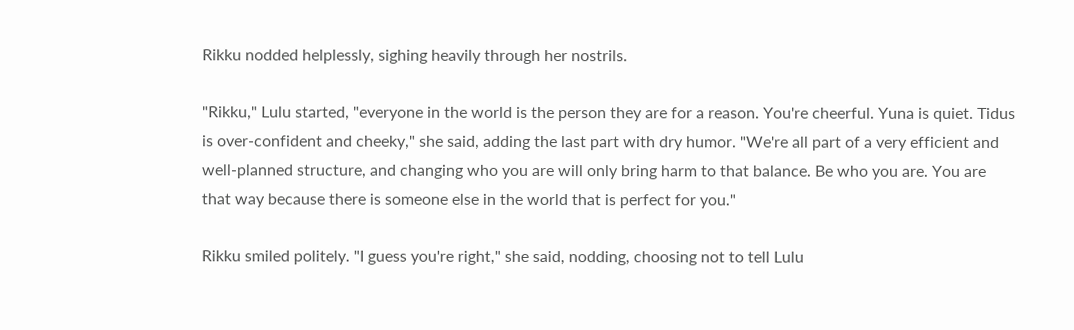Rikku nodded helplessly, sighing heavily through her nostrils.

"Rikku," Lulu started, "everyone in the world is the person they are for a reason. You're cheerful. Yuna is quiet. Tidus is over-confident and cheeky," she said, adding the last part with dry humor. "We're all part of a very efficient and well-planned structure, and changing who you are will only bring harm to that balance. Be who you are. You are that way because there is someone else in the world that is perfect for you."

Rikku smiled politely. "I guess you're right," she said, nodding, choosing not to tell Lulu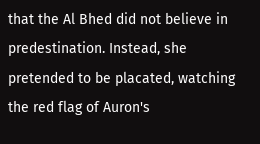that the Al Bhed did not believe in predestination. Instead, she pretended to be placated, watching the red flag of Auron's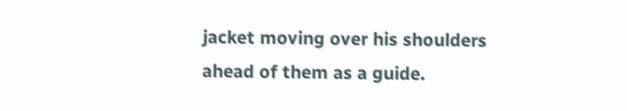jacket moving over his shoulders ahead of them as a guide.